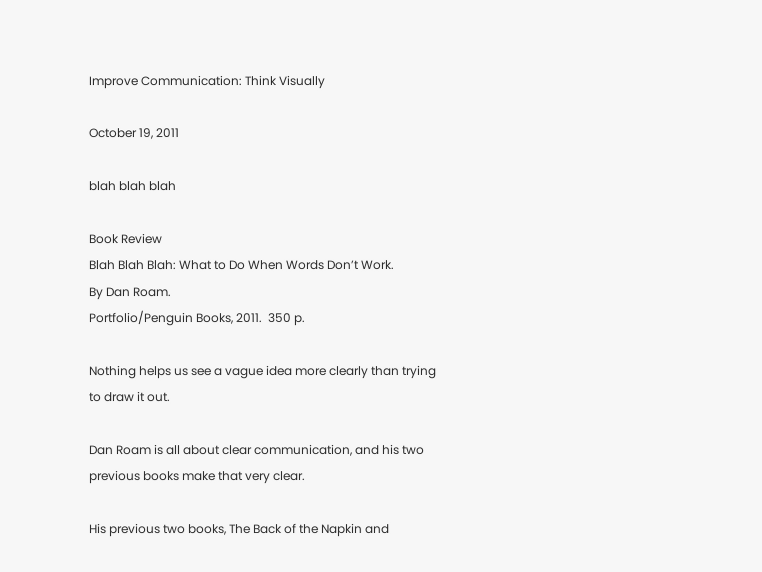Improve Communication: Think Visually

October 19, 2011

blah blah blah

Book Review
Blah Blah Blah: What to Do When Words Don’t Work.
By Dan Roam.
Portfolio/Penguin Books, 2011.  350 p.

Nothing helps us see a vague idea more clearly than trying to draw it out.

Dan Roam is all about clear communication, and his two previous books make that very clear.

His previous two books, The Back of the Napkin and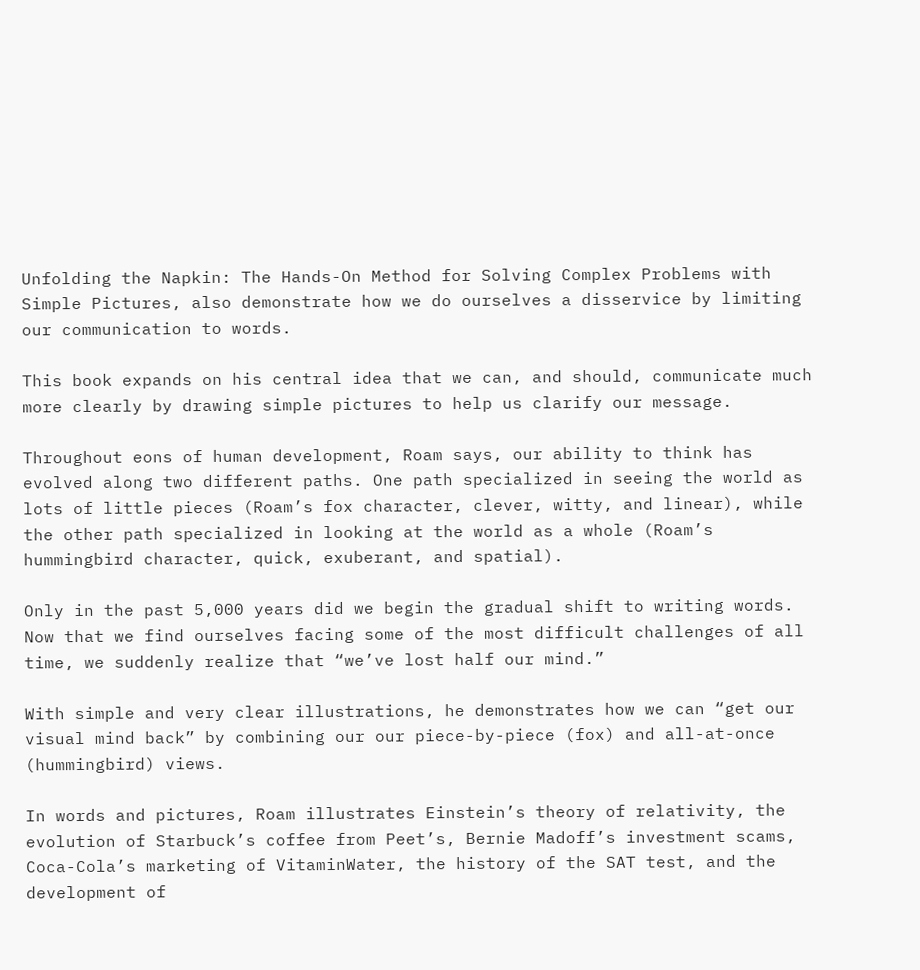Unfolding the Napkin: The Hands-On Method for Solving Complex Problems with Simple Pictures, also demonstrate how we do ourselves a disservice by limiting our communication to words.

This book expands on his central idea that we can, and should, communicate much more clearly by drawing simple pictures to help us clarify our message.

Throughout eons of human development, Roam says, our ability to think has evolved along two different paths. One path specialized in seeing the world as lots of little pieces (Roam’s fox character, clever, witty, and linear), while the other path specialized in looking at the world as a whole (Roam’s hummingbird character, quick, exuberant, and spatial).

Only in the past 5,000 years did we begin the gradual shift to writing words. Now that we find ourselves facing some of the most difficult challenges of all time, we suddenly realize that “we’ve lost half our mind.”

With simple and very clear illustrations, he demonstrates how we can “get our visual mind back” by combining our our piece-by-piece (fox) and all-at-once (hummingbird) views.

In words and pictures, Roam illustrates Einstein’s theory of relativity, the evolution of Starbuck’s coffee from Peet’s, Bernie Madoff’s investment scams, Coca-Cola’s marketing of VitaminWater, the history of the SAT test, and the development of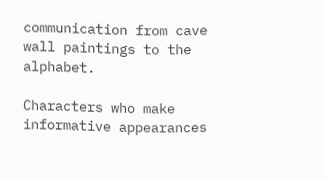communication from cave wall paintings to the alphabet.

Characters who make informative appearances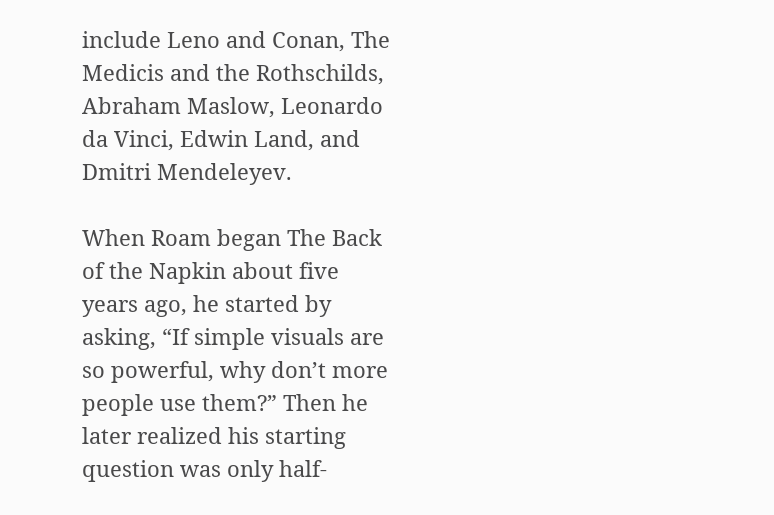include Leno and Conan, The Medicis and the Rothschilds, Abraham Maslow, Leonardo da Vinci, Edwin Land, and Dmitri Mendeleyev.

When Roam began The Back of the Napkin about five years ago, he started by asking, “If simple visuals are so powerful, why don’t more people use them?” Then he later realized his starting question was only half-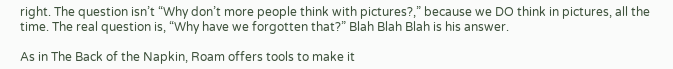right. The question isn’t “Why don’t more people think with pictures?,” because we DO think in pictures, all the time. The real question is, “Why have we forgotten that?” Blah Blah Blah is his answer.

As in The Back of the Napkin, Roam offers tools to make it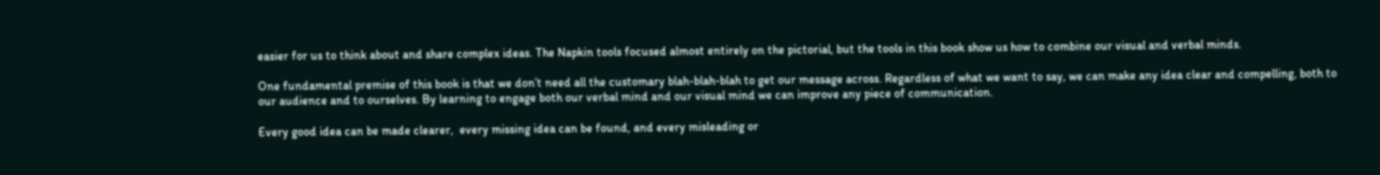easier for us to think about and share complex ideas. The Napkin tools focused almost entirely on the pictorial, but the tools in this book show us how to combine our visual and verbal minds.

One fundamental premise of this book is that we don’t need all the customary blah-blah-blah to get our message across. Regardless of what we want to say, we can make any idea clear and compelling, both to our audience and to ourselves. By learning to engage both our verbal mind and our visual mind we can improve any piece of communication.

Every good idea can be made clearer,  every missing idea can be found, and every misleading or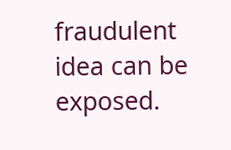fraudulent idea can be exposed.